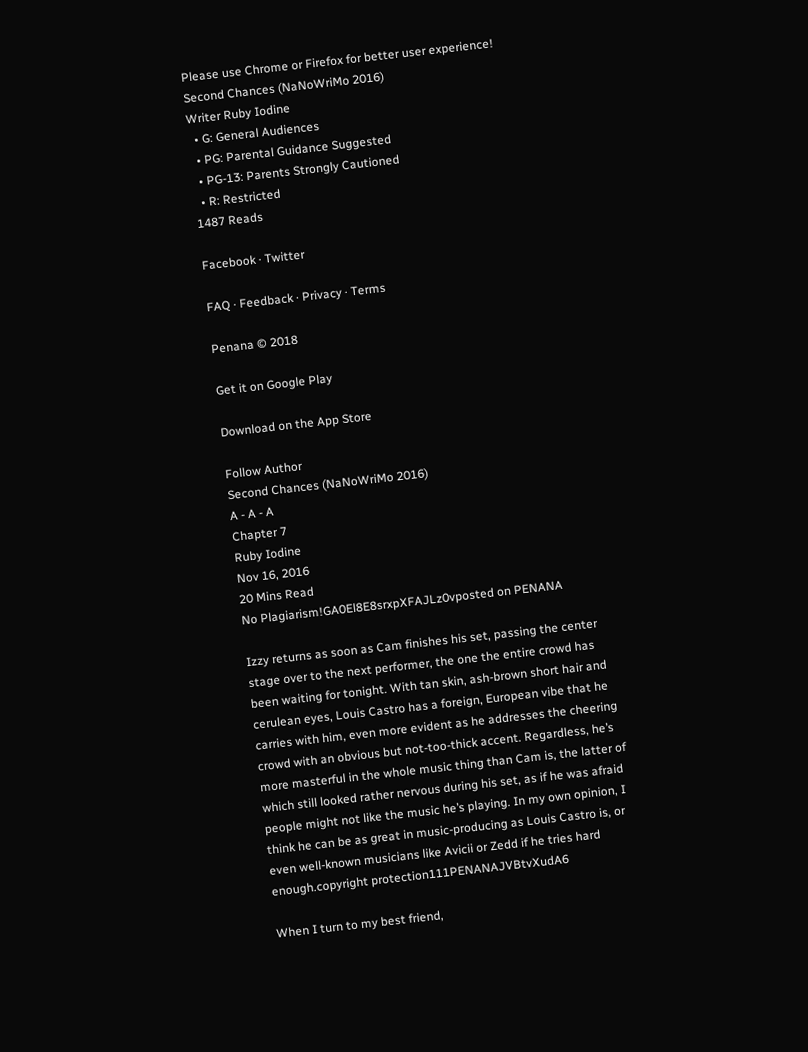Please use Chrome or Firefox for better user experience!
Second Chances (NaNoWriMo 2016)
Writer Ruby Iodine
  • G: General Audiences
  • PG: Parental Guidance Suggested
  • PG-13: Parents Strongly Cautioned
  • R: Restricted
1487 Reads

Facebook · Twitter

FAQ · Feedback · Privacy · Terms

Penana © 2018

Get it on Google Play

Download on the App Store

Follow Author
Second Chances (NaNoWriMo 2016)
A - A - A
Chapter 7
Ruby Iodine
Nov 16, 2016
20 Mins Read
No Plagiarism!GA0El8E8srxpXFAJLz0vposted on PENANA

Izzy returns as soon as Cam finishes his set, passing the center stage over to the next performer, the one the entire crowd has been waiting for tonight. With tan skin, ash-brown short hair and cerulean eyes, Louis Castro has a foreign, European vibe that he carries with him, even more evident as he addresses the cheering crowd with an obvious but not-too-thick accent. Regardless, he’s more masterful in the whole music thing than Cam is, the latter of which still looked rather nervous during his set, as if he was afraid people might not like the music he’s playing. In my own opinion, I think he can be as great in music-producing as Louis Castro is, or even well-known musicians like Avicii or Zedd if he tries hard enough.copyright protection111PENANAJVBtvXudA6

When I turn to my best friend,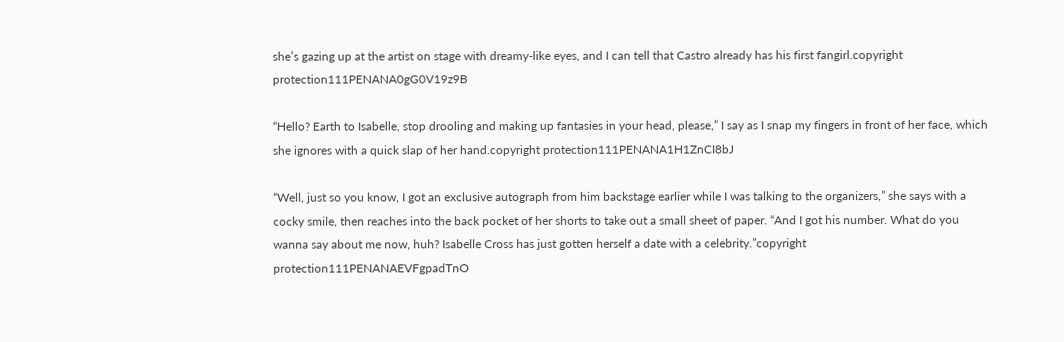she’s gazing up at the artist on stage with dreamy-like eyes, and I can tell that Castro already has his first fangirl.copyright protection111PENANA0gG0V19z9B

“Hello? Earth to Isabelle, stop drooling and making up fantasies in your head, please,” I say as I snap my fingers in front of her face, which she ignores with a quick slap of her hand.copyright protection111PENANA1H1ZnCI8bJ

“Well, just so you know, I got an exclusive autograph from him backstage earlier while I was talking to the organizers,” she says with a cocky smile, then reaches into the back pocket of her shorts to take out a small sheet of paper. “And I got his number. What do you wanna say about me now, huh? Isabelle Cross has just gotten herself a date with a celebrity.”copyright protection111PENANAEVFgpadTnO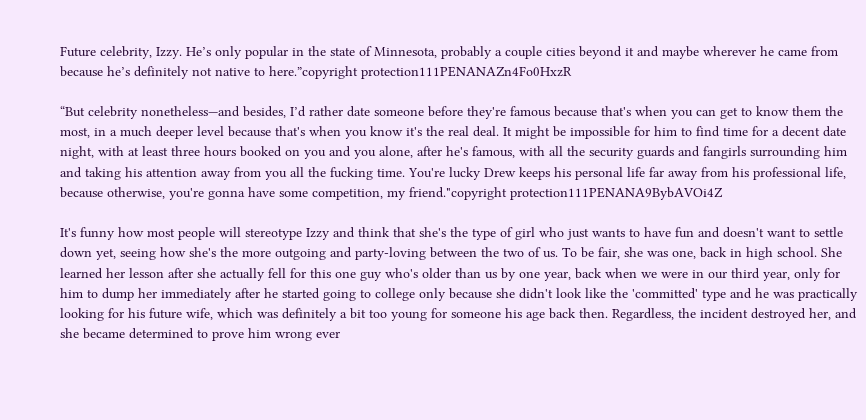Future celebrity, Izzy. He’s only popular in the state of Minnesota, probably a couple cities beyond it and maybe wherever he came from because he’s definitely not native to here.”copyright protection111PENANAZn4Fo0HxzR

“But celebrity nonetheless—and besides, I’d rather date someone before they're famous because that's when you can get to know them the most, in a much deeper level because that's when you know it's the real deal. It might be impossible for him to find time for a decent date night, with at least three hours booked on you and you alone, after he's famous, with all the security guards and fangirls surrounding him and taking his attention away from you all the fucking time. You're lucky Drew keeps his personal life far away from his professional life, because otherwise, you're gonna have some competition, my friend."copyright protection111PENANA9BybAVOi4Z

It's funny how most people will stereotype Izzy and think that she's the type of girl who just wants to have fun and doesn't want to settle down yet, seeing how she's the more outgoing and party-loving between the two of us. To be fair, she was one, back in high school. She learned her lesson after she actually fell for this one guy who's older than us by one year, back when we were in our third year, only for him to dump her immediately after he started going to college only because she didn't look like the 'committed' type and he was practically looking for his future wife, which was definitely a bit too young for someone his age back then. Regardless, the incident destroyed her, and she became determined to prove him wrong ever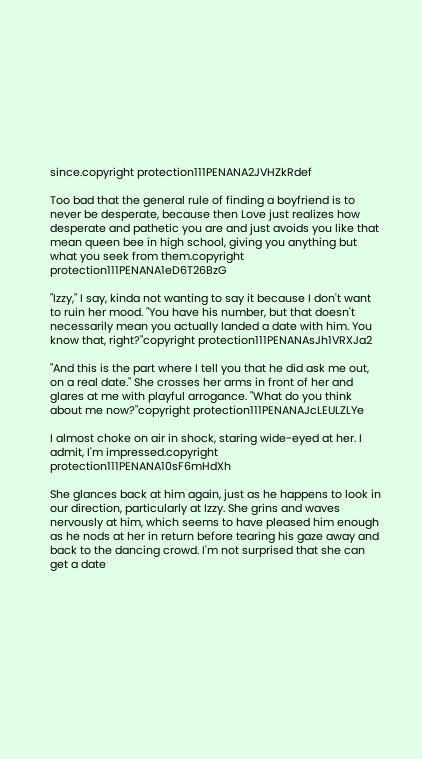since.copyright protection111PENANA2JVHZkRdef

Too bad that the general rule of finding a boyfriend is to never be desperate, because then Love just realizes how desperate and pathetic you are and just avoids you like that mean queen bee in high school, giving you anything but what you seek from them.copyright protection111PENANA1eD6T26BzG

"Izzy," I say, kinda not wanting to say it because I don't want to ruin her mood. "You have his number, but that doesn't necessarily mean you actually landed a date with him. You know that, right?"copyright protection111PENANAsJh1VRXJa2

"And this is the part where I tell you that he did ask me out, on a real date." She crosses her arms in front of her and glares at me with playful arrogance. "What do you think about me now?"copyright protection111PENANAJcLEULZLYe

I almost choke on air in shock, staring wide-eyed at her. I admit, I'm impressed.copyright protection111PENANA10sF6mHdXh

She glances back at him again, just as he happens to look in our direction, particularly at Izzy. She grins and waves nervously at him, which seems to have pleased him enough as he nods at her in return before tearing his gaze away and back to the dancing crowd. I'm not surprised that she can get a date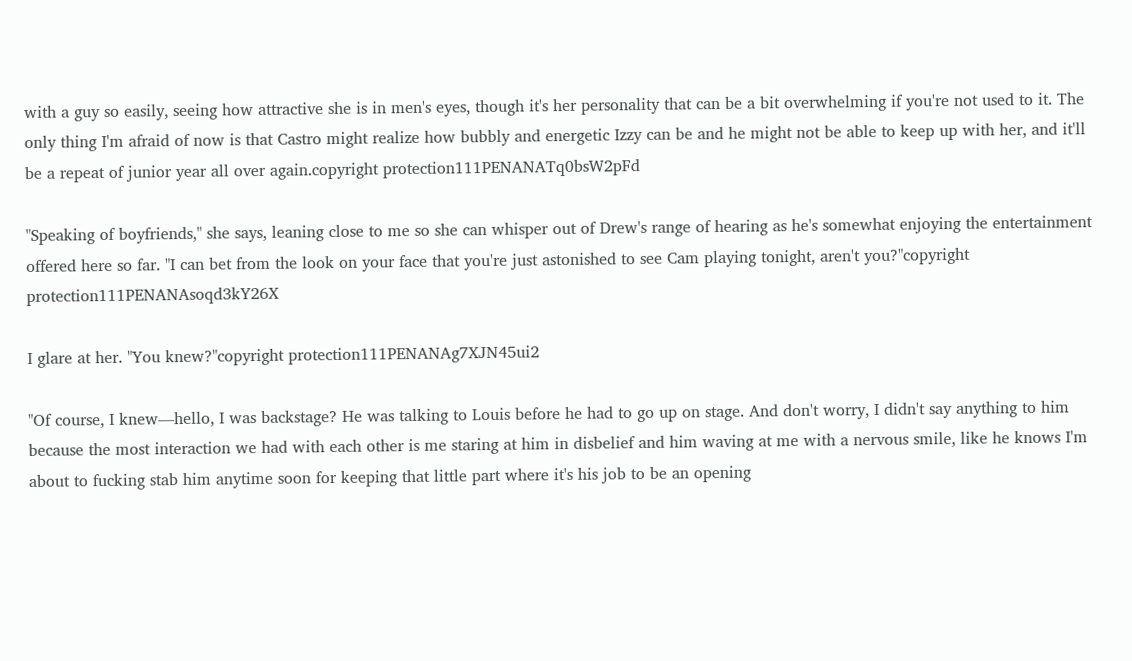with a guy so easily, seeing how attractive she is in men's eyes, though it's her personality that can be a bit overwhelming if you're not used to it. The only thing I'm afraid of now is that Castro might realize how bubbly and energetic Izzy can be and he might not be able to keep up with her, and it'll be a repeat of junior year all over again.copyright protection111PENANATq0bsW2pFd

"Speaking of boyfriends," she says, leaning close to me so she can whisper out of Drew's range of hearing as he's somewhat enjoying the entertainment offered here so far. "I can bet from the look on your face that you're just astonished to see Cam playing tonight, aren't you?"copyright protection111PENANAsoqd3kY26X

I glare at her. "You knew?"copyright protection111PENANAg7XJN45ui2

"Of course, I knew—hello, I was backstage? He was talking to Louis before he had to go up on stage. And don't worry, I didn't say anything to him because the most interaction we had with each other is me staring at him in disbelief and him waving at me with a nervous smile, like he knows I'm about to fucking stab him anytime soon for keeping that little part where it's his job to be an opening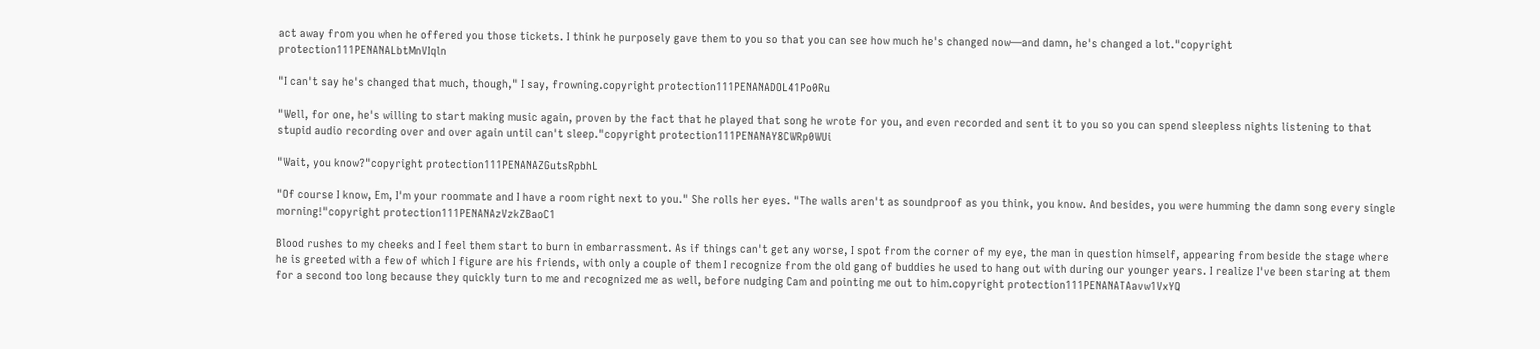act away from you when he offered you those tickets. I think he purposely gave them to you so that you can see how much he's changed now—and damn, he's changed a lot."copyright protection111PENANALbtMnVIqln

"I can't say he's changed that much, though," I say, frowning.copyright protection111PENANADOL41Po0Ru

"Well, for one, he's willing to start making music again, proven by the fact that he played that song he wrote for you, and even recorded and sent it to you so you can spend sleepless nights listening to that stupid audio recording over and over again until can't sleep."copyright protection111PENANAY8CWRp0WUi

"Wait, you know?"copyright protection111PENANAZGutsRpbhL

"Of course I know, Em, I'm your roommate and I have a room right next to you." She rolls her eyes. "The walls aren't as soundproof as you think, you know. And besides, you were humming the damn song every single morning!"copyright protection111PENANAzVzkZBaoC1

Blood rushes to my cheeks and I feel them start to burn in embarrassment. As if things can't get any worse, I spot from the corner of my eye, the man in question himself, appearing from beside the stage where he is greeted with a few of which I figure are his friends, with only a couple of them I recognize from the old gang of buddies he used to hang out with during our younger years. I realize I've been staring at them for a second too long because they quickly turn to me and recognized me as well, before nudging Cam and pointing me out to him.copyright protection111PENANATAavw1VxYQ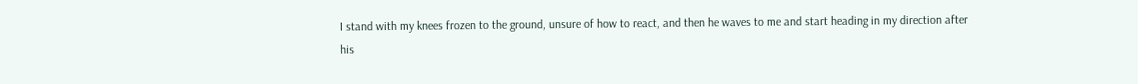I stand with my knees frozen to the ground, unsure of how to react, and then he waves to me and start heading in my direction after his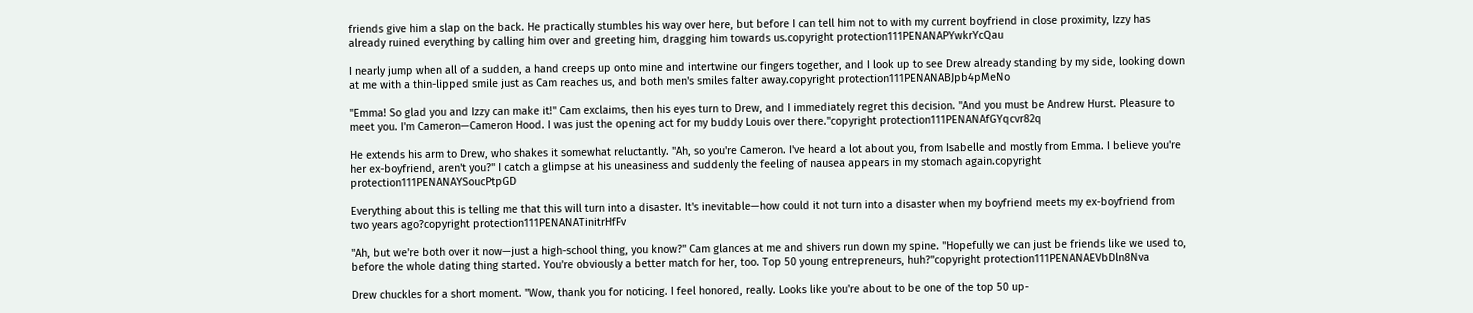friends give him a slap on the back. He practically stumbles his way over here, but before I can tell him not to with my current boyfriend in close proximity, Izzy has already ruined everything by calling him over and greeting him, dragging him towards us.copyright protection111PENANAPYwkrYcQau

I nearly jump when all of a sudden, a hand creeps up onto mine and intertwine our fingers together, and I look up to see Drew already standing by my side, looking down at me with a thin-lipped smile just as Cam reaches us, and both men's smiles falter away.copyright protection111PENANABJpb4pMeNo

"Emma! So glad you and Izzy can make it!" Cam exclaims, then his eyes turn to Drew, and I immediately regret this decision. "And you must be Andrew Hurst. Pleasure to meet you. I'm Cameron—Cameron Hood. I was just the opening act for my buddy Louis over there."copyright protection111PENANAfGYqcvr82q

He extends his arm to Drew, who shakes it somewhat reluctantly. "Ah, so you're Cameron. I've heard a lot about you, from Isabelle and mostly from Emma. I believe you're her ex-boyfriend, aren't you?" I catch a glimpse at his uneasiness and suddenly the feeling of nausea appears in my stomach again.copyright protection111PENANAYSoucPtpGD

Everything about this is telling me that this will turn into a disaster. It's inevitable—how could it not turn into a disaster when my boyfriend meets my ex-boyfriend from two years ago?copyright protection111PENANATinitrHfFv

"Ah, but we're both over it now—just a high-school thing, you know?" Cam glances at me and shivers run down my spine. "Hopefully we can just be friends like we used to, before the whole dating thing started. You're obviously a better match for her, too. Top 50 young entrepreneurs, huh?"copyright protection111PENANAEVbDln8Nva

Drew chuckles for a short moment. "Wow, thank you for noticing. I feel honored, really. Looks like you're about to be one of the top 50 up-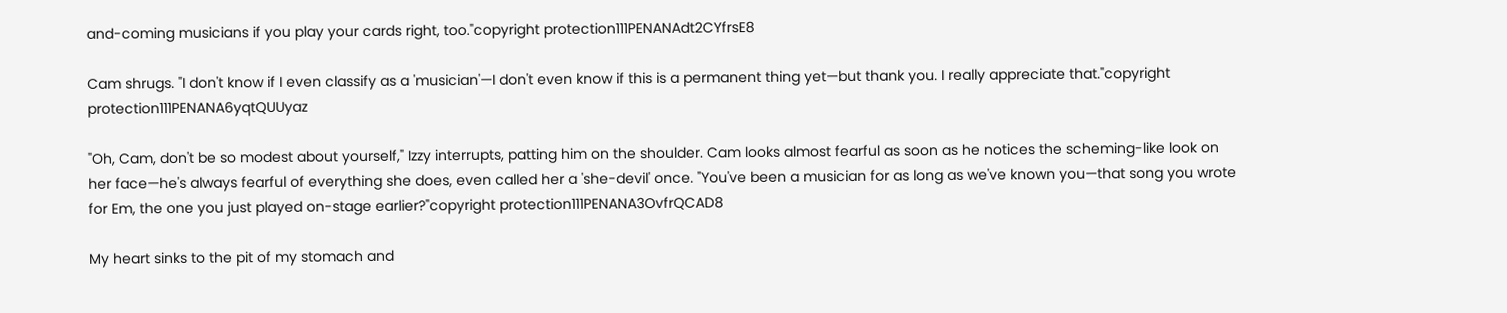and-coming musicians if you play your cards right, too."copyright protection111PENANAdt2CYfrsE8

Cam shrugs. "I don't know if I even classify as a 'musician'—I don't even know if this is a permanent thing yet—but thank you. I really appreciate that."copyright protection111PENANA6yqtQUUyaz

"Oh, Cam, don't be so modest about yourself," Izzy interrupts, patting him on the shoulder. Cam looks almost fearful as soon as he notices the scheming-like look on her face—he's always fearful of everything she does, even called her a 'she-devil' once. "You've been a musician for as long as we've known you—that song you wrote for Em, the one you just played on-stage earlier?"copyright protection111PENANA3OvfrQCAD8

My heart sinks to the pit of my stomach and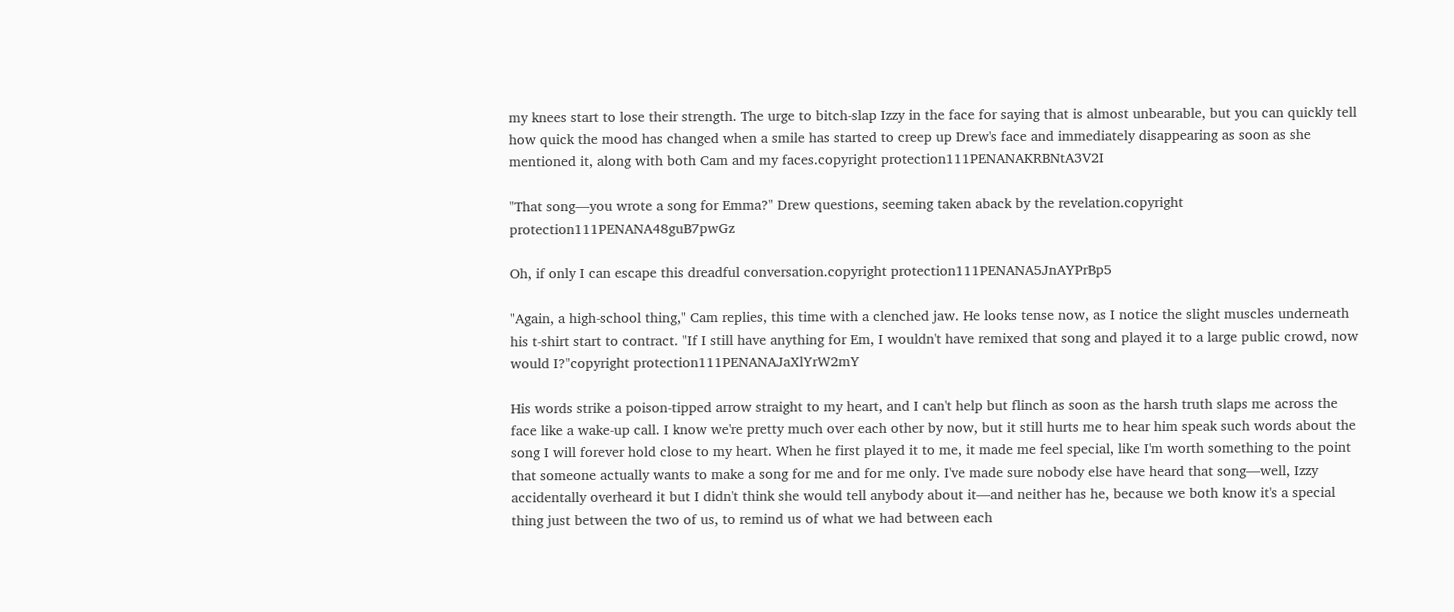my knees start to lose their strength. The urge to bitch-slap Izzy in the face for saying that is almost unbearable, but you can quickly tell how quick the mood has changed when a smile has started to creep up Drew's face and immediately disappearing as soon as she mentioned it, along with both Cam and my faces.copyright protection111PENANAKRBNtA3V2I

"That song—you wrote a song for Emma?" Drew questions, seeming taken aback by the revelation.copyright protection111PENANA48guB7pwGz

Oh, if only I can escape this dreadful conversation.copyright protection111PENANA5JnAYPrBp5

"Again, a high-school thing," Cam replies, this time with a clenched jaw. He looks tense now, as I notice the slight muscles underneath his t-shirt start to contract. "If I still have anything for Em, I wouldn't have remixed that song and played it to a large public crowd, now would I?"copyright protection111PENANAJaXlYrW2mY

His words strike a poison-tipped arrow straight to my heart, and I can't help but flinch as soon as the harsh truth slaps me across the face like a wake-up call. I know we're pretty much over each other by now, but it still hurts me to hear him speak such words about the song I will forever hold close to my heart. When he first played it to me, it made me feel special, like I'm worth something to the point that someone actually wants to make a song for me and for me only. I've made sure nobody else have heard that song—well, Izzy accidentally overheard it but I didn't think she would tell anybody about it—and neither has he, because we both know it's a special thing just between the two of us, to remind us of what we had between each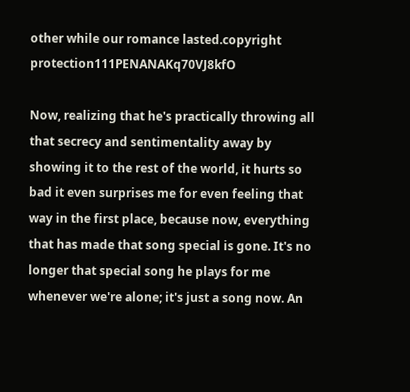other while our romance lasted.copyright protection111PENANAKq70VJ8kfO

Now, realizing that he's practically throwing all that secrecy and sentimentality away by showing it to the rest of the world, it hurts so bad it even surprises me for even feeling that way in the first place, because now, everything that has made that song special is gone. It's no longer that special song he plays for me whenever we're alone; it's just a song now. An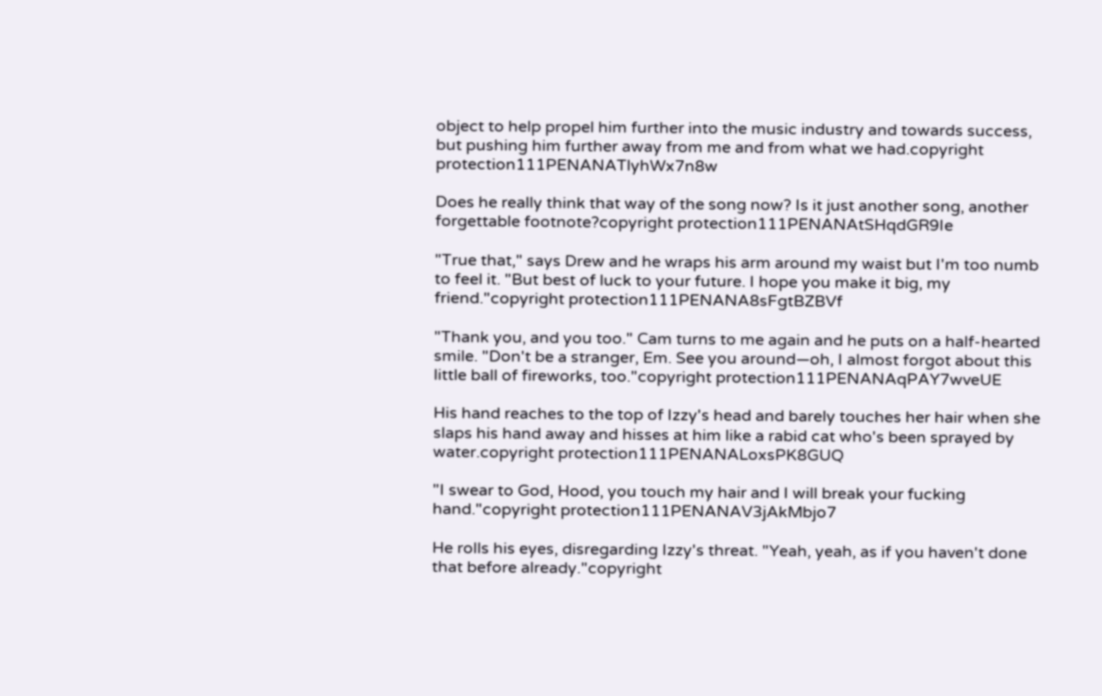object to help propel him further into the music industry and towards success, but pushing him further away from me and from what we had.copyright protection111PENANATlyhWx7n8w

Does he really think that way of the song now? Is it just another song, another forgettable footnote?copyright protection111PENANAtSHqdGR9Ie

"True that," says Drew and he wraps his arm around my waist but I'm too numb to feel it. "But best of luck to your future. I hope you make it big, my friend."copyright protection111PENANA8sFgtBZBVf

"Thank you, and you too." Cam turns to me again and he puts on a half-hearted smile. "Don't be a stranger, Em. See you around—oh, I almost forgot about this little ball of fireworks, too."copyright protection111PENANAqPAY7wveUE

His hand reaches to the top of Izzy's head and barely touches her hair when she slaps his hand away and hisses at him like a rabid cat who's been sprayed by water.copyright protection111PENANALoxsPK8GUQ

"I swear to God, Hood, you touch my hair and I will break your fucking hand."copyright protection111PENANAV3jAkMbjo7

He rolls his eyes, disregarding Izzy's threat. "Yeah, yeah, as if you haven't done that before already."copyright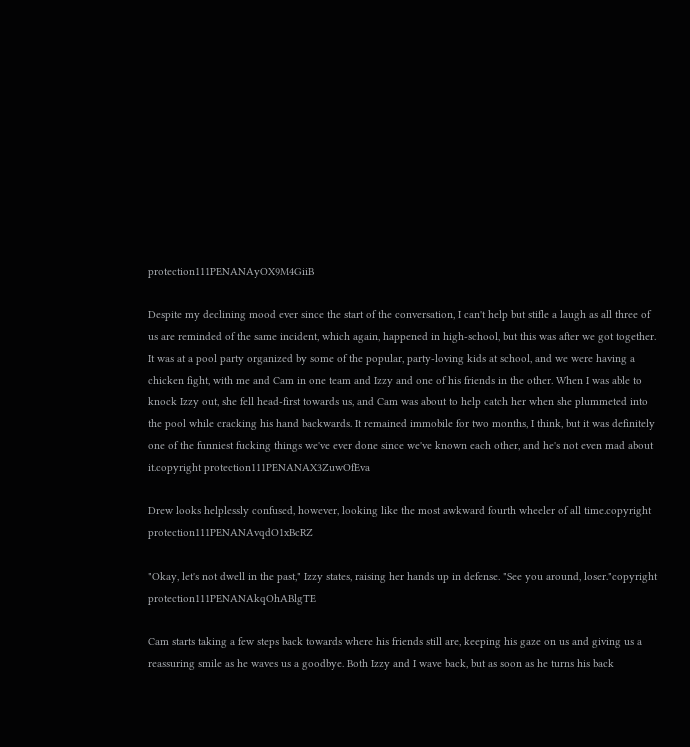protection111PENANAyOX9M4GiiB

Despite my declining mood ever since the start of the conversation, I can't help but stifle a laugh as all three of us are reminded of the same incident, which again, happened in high-school, but this was after we got together. It was at a pool party organized by some of the popular, party-loving kids at school, and we were having a chicken fight, with me and Cam in one team and Izzy and one of his friends in the other. When I was able to knock Izzy out, she fell head-first towards us, and Cam was about to help catch her when she plummeted into the pool while cracking his hand backwards. It remained immobile for two months, I think, but it was definitely one of the funniest fucking things we've ever done since we've known each other, and he's not even mad about it.copyright protection111PENANAX3ZuwOfEva

Drew looks helplessly confused, however, looking like the most awkward fourth wheeler of all time.copyright protection111PENANAvqdO1xBcRZ

"Okay, let's not dwell in the past," Izzy states, raising her hands up in defense. "See you around, loser."copyright protection111PENANAkqOhABlgTE

Cam starts taking a few steps back towards where his friends still are, keeping his gaze on us and giving us a reassuring smile as he waves us a goodbye. Both Izzy and I wave back, but as soon as he turns his back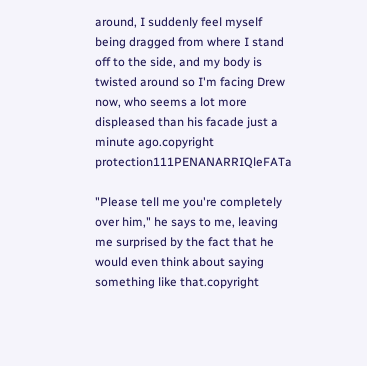around, I suddenly feel myself being dragged from where I stand off to the side, and my body is twisted around so I'm facing Drew now, who seems a lot more displeased than his facade just a minute ago.copyright protection111PENANARRIQleFATa

"Please tell me you're completely over him," he says to me, leaving me surprised by the fact that he would even think about saying something like that.copyright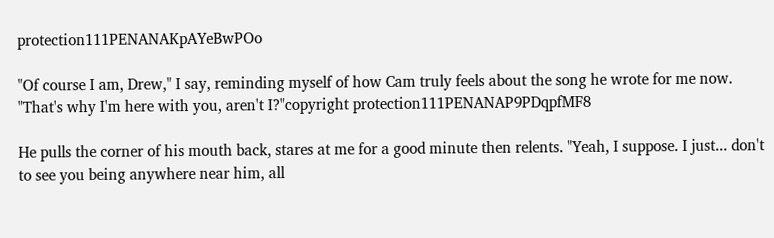protection111PENANAKpAYeBwPOo

"Of course I am, Drew," I say, reminding myself of how Cam truly feels about the song he wrote for me now. "That's why I'm here with you, aren't I?"copyright protection111PENANAP9PDqpfMF8

He pulls the corner of his mouth back, stares at me for a good minute then relents. "Yeah, I suppose. I just... don't to see you being anywhere near him, all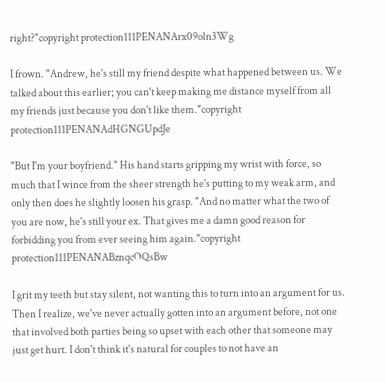right?"copyright protection111PENANArx09oln3Wg

I frown. "Andrew, he's still my friend despite what happened between us. We talked about this earlier; you can't keep making me distance myself from all my friends just because you don't like them."copyright protection111PENANAdHGNGUpdJe

"But I'm your boyfriend." His hand starts gripping my wrist with force, so much that I wince from the sheer strength he's putting to my weak arm, and only then does he slightly loosen his grasp. "And no matter what the two of you are now, he's still your ex. That gives me a damn good reason for forbidding you from ever seeing him again."copyright protection111PENANABznqcOQsBw

I grit my teeth but stay silent, not wanting this to turn into an argument for us. Then I realize, we've never actually gotten into an argument before, not one that involved both parties being so upset with each other that someone may just get hurt. I don't think it's natural for couples to not have an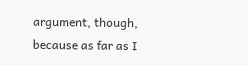argument, though, because as far as I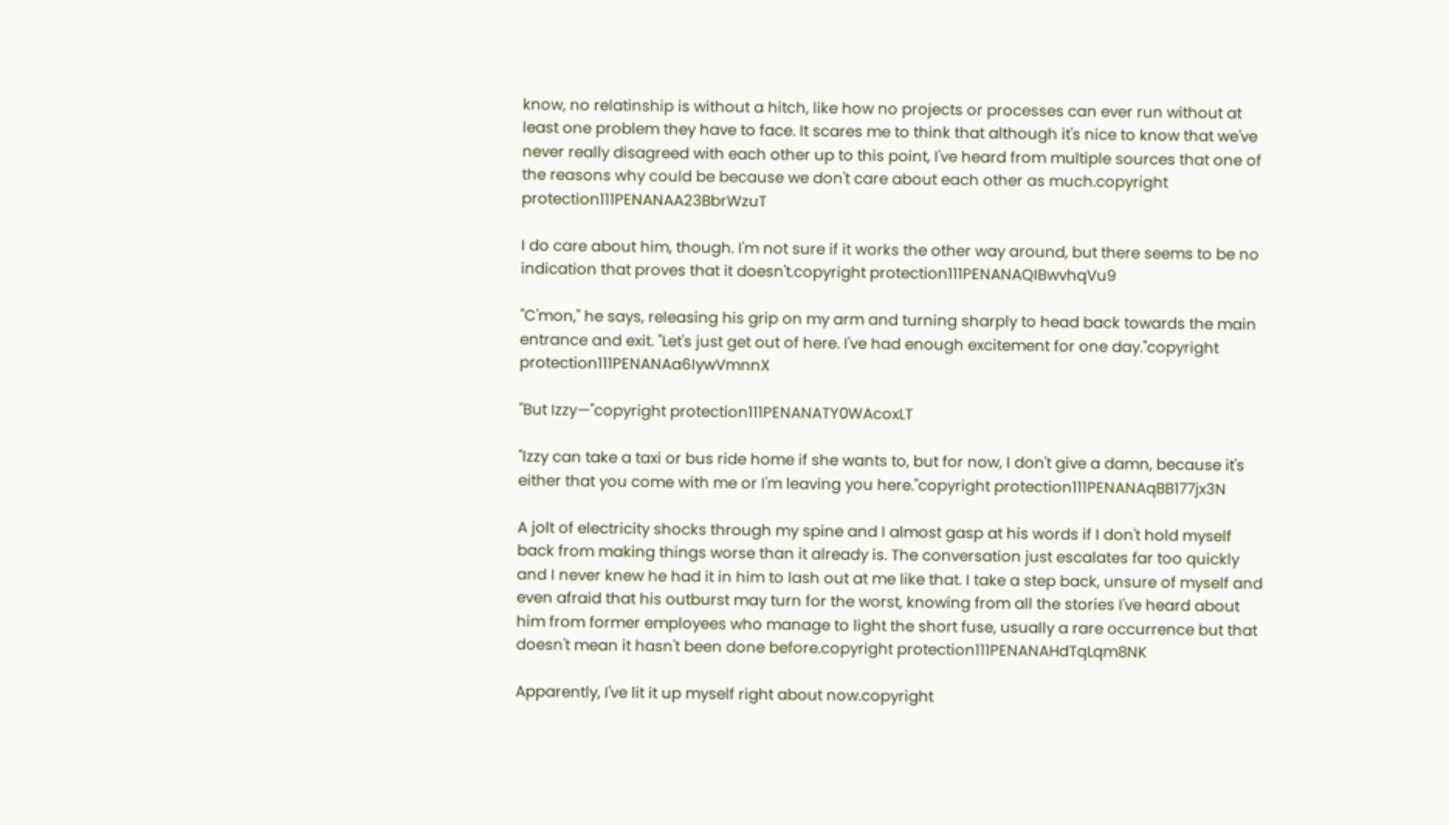know, no relatinship is without a hitch, like how no projects or processes can ever run without at least one problem they have to face. It scares me to think that although it's nice to know that we've never really disagreed with each other up to this point, I've heard from multiple sources that one of the reasons why could be because we don't care about each other as much.copyright protection111PENANAA23BbrWzuT

I do care about him, though. I'm not sure if it works the other way around, but there seems to be no indication that proves that it doesn't.copyright protection111PENANAQIBwvhqVu9

"C'mon," he says, releasing his grip on my arm and turning sharply to head back towards the main entrance and exit. "Let's just get out of here. I've had enough excitement for one day."copyright protection111PENANAa6IywVmnnX

"But Izzy—"copyright protection111PENANATY0WAcoxLT

"Izzy can take a taxi or bus ride home if she wants to, but for now, I don't give a damn, because it's either that you come with me or I'm leaving you here."copyright protection111PENANAqBB177jx3N

A jolt of electricity shocks through my spine and I almost gasp at his words if I don't hold myself back from making things worse than it already is. The conversation just escalates far too quickly and I never knew he had it in him to lash out at me like that. I take a step back, unsure of myself and even afraid that his outburst may turn for the worst, knowing from all the stories I've heard about him from former employees who manage to light the short fuse, usually a rare occurrence but that doesn't mean it hasn't been done before.copyright protection111PENANAHdTqLqm8NK

Apparently, I've lit it up myself right about now.copyright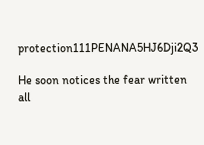protection111PENANA5HJ6Dji2Q3

He soon notices the fear written all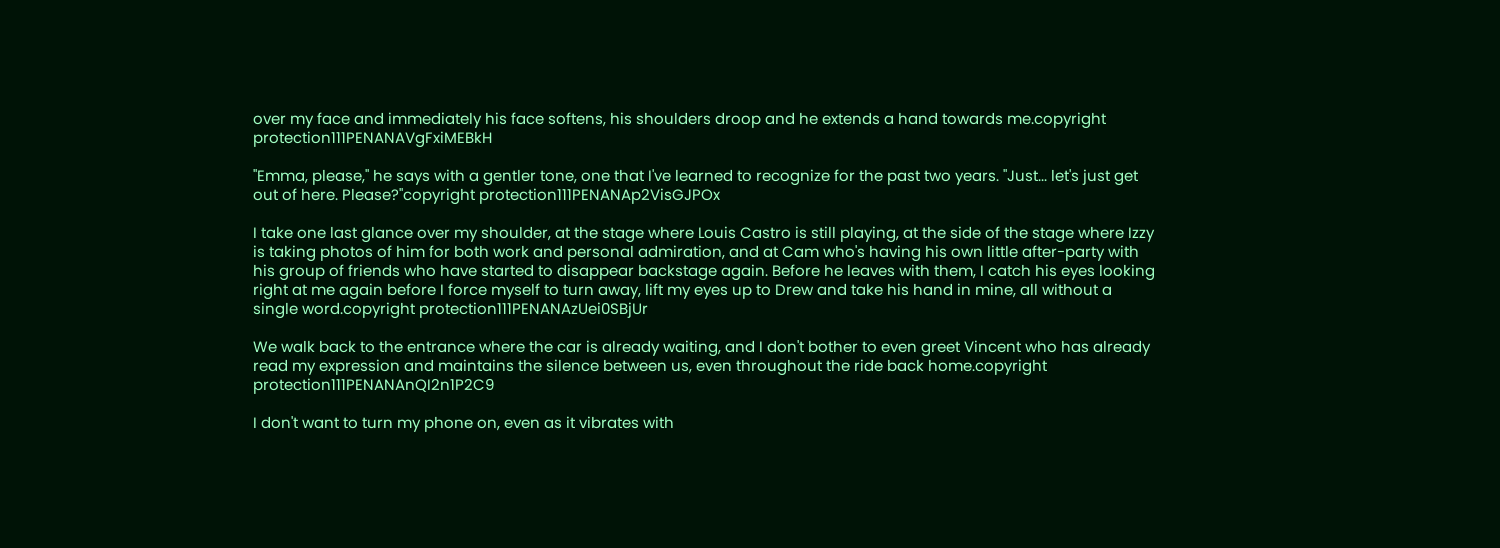over my face and immediately his face softens, his shoulders droop and he extends a hand towards me.copyright protection111PENANAVgFxiMEBkH

"Emma, please," he says with a gentler tone, one that I've learned to recognize for the past two years. "Just... let's just get out of here. Please?"copyright protection111PENANAp2VisGJPOx

I take one last glance over my shoulder, at the stage where Louis Castro is still playing, at the side of the stage where Izzy is taking photos of him for both work and personal admiration, and at Cam who's having his own little after-party with his group of friends who have started to disappear backstage again. Before he leaves with them, I catch his eyes looking right at me again before I force myself to turn away, lift my eyes up to Drew and take his hand in mine, all without a single word.copyright protection111PENANAzUei0SBjUr

We walk back to the entrance where the car is already waiting, and I don't bother to even greet Vincent who has already read my expression and maintains the silence between us, even throughout the ride back home.copyright protection111PENANAnQI2n1P2C9

I don't want to turn my phone on, even as it vibrates with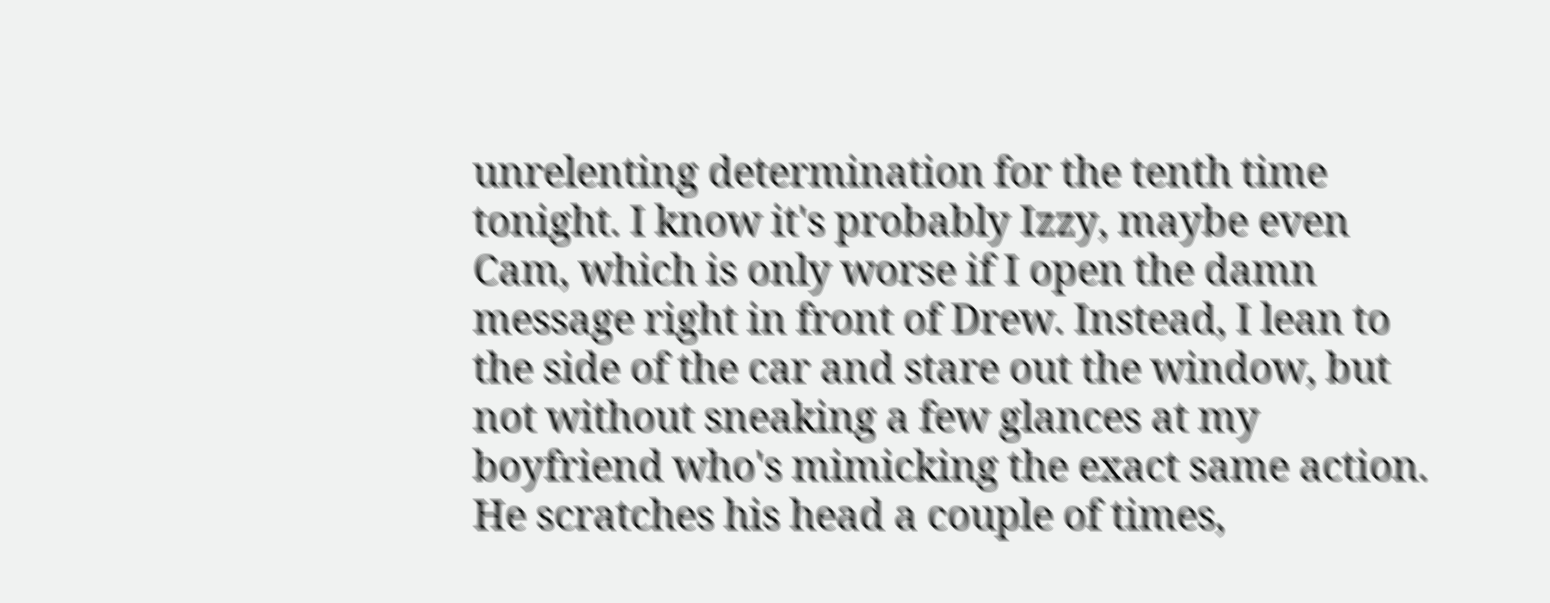unrelenting determination for the tenth time tonight. I know it's probably Izzy, maybe even Cam, which is only worse if I open the damn message right in front of Drew. Instead, I lean to the side of the car and stare out the window, but not without sneaking a few glances at my boyfriend who's mimicking the exact same action. He scratches his head a couple of times,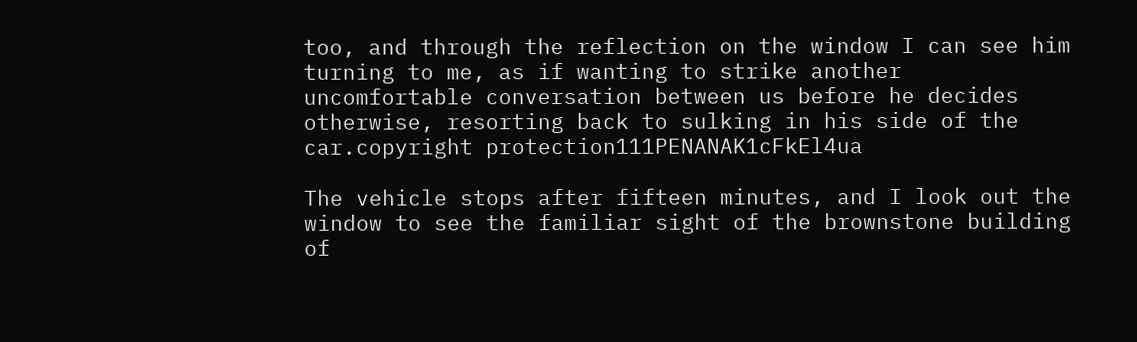too, and through the reflection on the window I can see him turning to me, as if wanting to strike another uncomfortable conversation between us before he decides otherwise, resorting back to sulking in his side of the car.copyright protection111PENANAK1cFkEl4ua

The vehicle stops after fifteen minutes, and I look out the window to see the familiar sight of the brownstone building of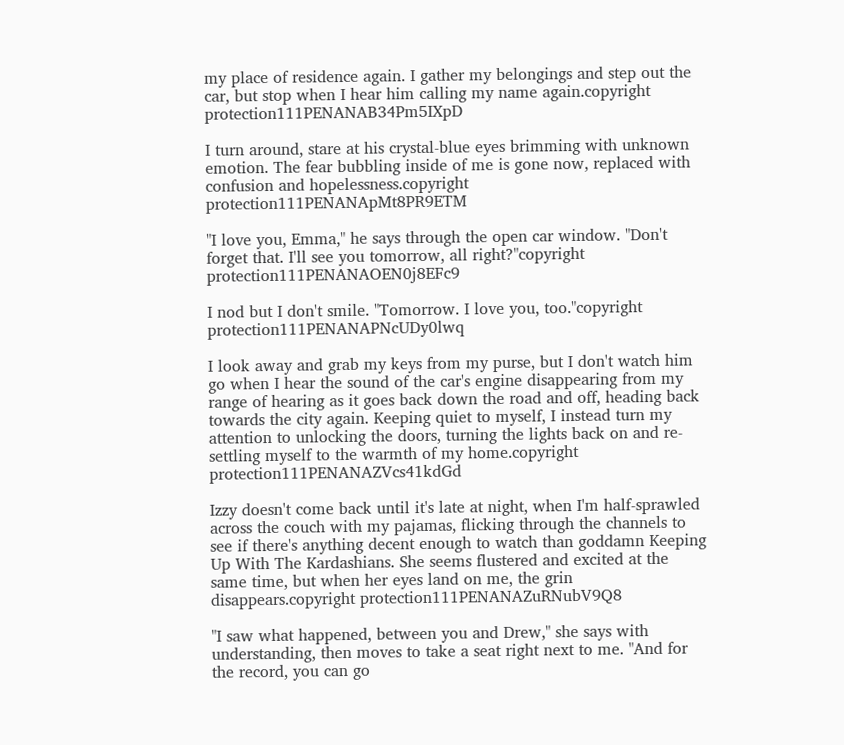my place of residence again. I gather my belongings and step out the car, but stop when I hear him calling my name again.copyright protection111PENANAB34Pm5IXpD

I turn around, stare at his crystal-blue eyes brimming with unknown emotion. The fear bubbling inside of me is gone now, replaced with confusion and hopelessness.copyright protection111PENANApMt8PR9ETM

"I love you, Emma," he says through the open car window. "Don't forget that. I'll see you tomorrow, all right?"copyright protection111PENANAOEN0j8EFc9

I nod but I don't smile. "Tomorrow. I love you, too."copyright protection111PENANAPNcUDy0lwq

I look away and grab my keys from my purse, but I don't watch him go when I hear the sound of the car's engine disappearing from my range of hearing as it goes back down the road and off, heading back towards the city again. Keeping quiet to myself, I instead turn my attention to unlocking the doors, turning the lights back on and re-settling myself to the warmth of my home.copyright protection111PENANAZVcs41kdGd

Izzy doesn't come back until it's late at night, when I'm half-sprawled across the couch with my pajamas, flicking through the channels to see if there's anything decent enough to watch than goddamn Keeping Up With The Kardashians. She seems flustered and excited at the same time, but when her eyes land on me, the grin disappears.copyright protection111PENANAZuRNubV9Q8

"I saw what happened, between you and Drew," she says with understanding, then moves to take a seat right next to me. "And for the record, you can go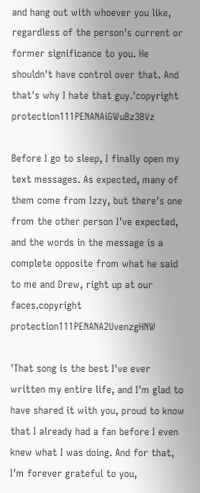and hang out with whoever you like, regardless of the person's current or former significance to you. He shouldn't have control over that. And that's why I hate that guy.'copyright protection111PENANAiGWuBz3BVz

Before I go to sleep, I finally open my text messages. As expected, many of them come from Izzy, but there's one from the other person I've expected, and the words in the message is a complete opposite from what he said to me and Drew, right up at our faces.copyright protection111PENANA2UvenzgHNW

'That song is the best I've ever written my entire life, and I'm glad to have shared it with you, proud to know that I already had a fan before I even knew what I was doing. And for that, I'm forever grateful to you,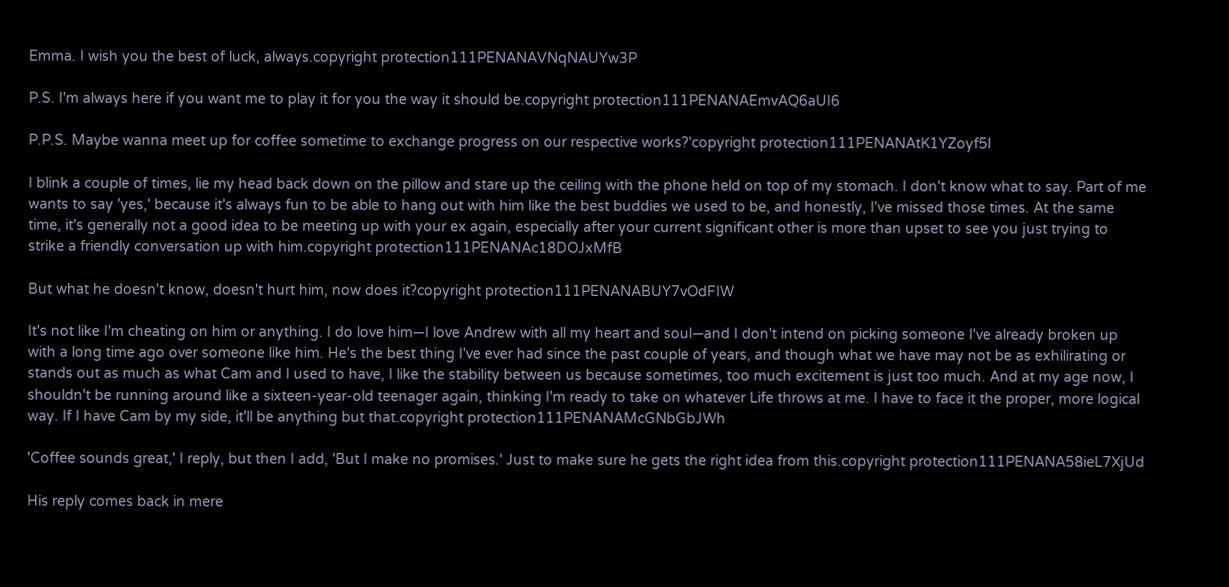Emma. I wish you the best of luck, always.copyright protection111PENANAVNqNAUYw3P

P.S. I'm always here if you want me to play it for you the way it should be.copyright protection111PENANAEmvAQ6aUI6

P.P.S. Maybe wanna meet up for coffee sometime to exchange progress on our respective works?'copyright protection111PENANAtK1YZoyf5l

I blink a couple of times, lie my head back down on the pillow and stare up the ceiling with the phone held on top of my stomach. I don't know what to say. Part of me wants to say 'yes,' because it's always fun to be able to hang out with him like the best buddies we used to be, and honestly, I've missed those times. At the same time, it's generally not a good idea to be meeting up with your ex again, especially after your current significant other is more than upset to see you just trying to strike a friendly conversation up with him.copyright protection111PENANAc18DOJxMfB

But what he doesn't know, doesn't hurt him, now does it?copyright protection111PENANABUY7vOdFIW

It's not like I'm cheating on him or anything. I do love him—I love Andrew with all my heart and soul—and I don't intend on picking someone I've already broken up with a long time ago over someone like him. He's the best thing I've ever had since the past couple of years, and though what we have may not be as exhilirating or stands out as much as what Cam and I used to have, I like the stability between us because sometimes, too much excitement is just too much. And at my age now, I shouldn't be running around like a sixteen-year-old teenager again, thinking I'm ready to take on whatever Life throws at me. I have to face it the proper, more logical way. If I have Cam by my side, it'll be anything but that.copyright protection111PENANAMcGNbGbJWh

'Coffee sounds great,' I reply, but then I add, 'But I make no promises.' Just to make sure he gets the right idea from this.copyright protection111PENANA58ieL7XjUd

His reply comes back in mere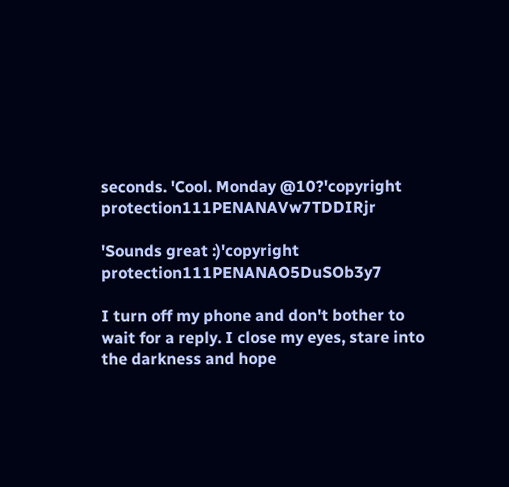seconds. 'Cool. Monday @10?'copyright protection111PENANAVw7TDDIRjr

'Sounds great :)'copyright protection111PENANAO5DuSOb3y7

I turn off my phone and don't bother to wait for a reply. I close my eyes, stare into the darkness and hope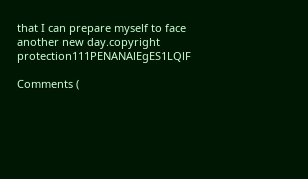that I can prepare myself to face another new day.copyright protection111PENANAlEgES1LQlF

Comments (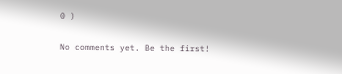0 )

No comments yet. Be the first!